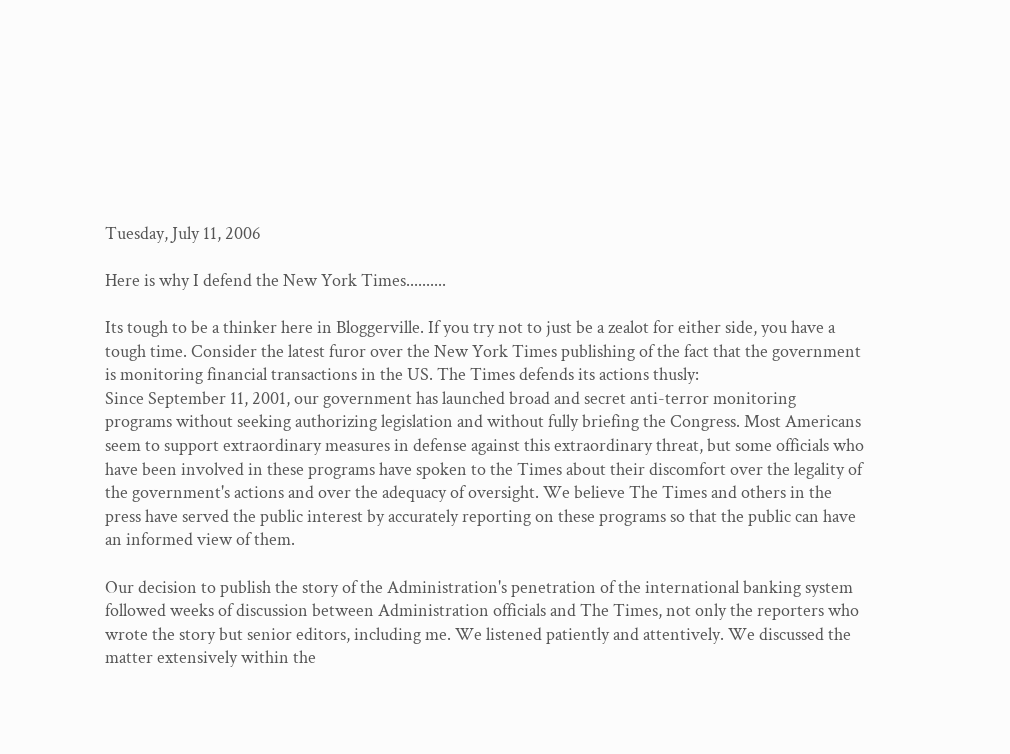Tuesday, July 11, 2006

Here is why I defend the New York Times..........

Its tough to be a thinker here in Bloggerville. If you try not to just be a zealot for either side, you have a tough time. Consider the latest furor over the New York Times publishing of the fact that the government is monitoring financial transactions in the US. The Times defends its actions thusly:
Since September 11, 2001, our government has launched broad and secret anti-terror monitoring programs without seeking authorizing legislation and without fully briefing the Congress. Most Americans seem to support extraordinary measures in defense against this extraordinary threat, but some officials who have been involved in these programs have spoken to the Times about their discomfort over the legality of the government's actions and over the adequacy of oversight. We believe The Times and others in the press have served the public interest by accurately reporting on these programs so that the public can have an informed view of them.

Our decision to publish the story of the Administration's penetration of the international banking system followed weeks of discussion between Administration officials and The Times, not only the reporters who wrote the story but senior editors, including me. We listened patiently and attentively. We discussed the matter extensively within the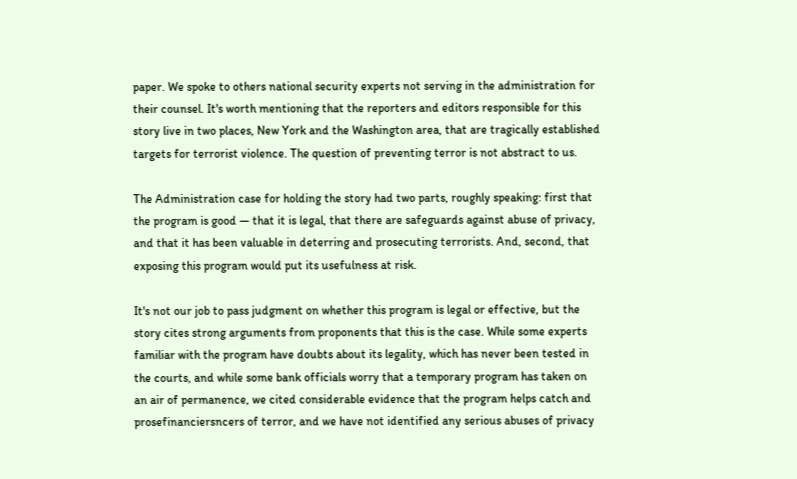paper. We spoke to others national security experts not serving in the administration for their counsel. It's worth mentioning that the reporters and editors responsible for this story live in two places, New York and the Washington area, that are tragically established targets for terrorist violence. The question of preventing terror is not abstract to us.

The Administration case for holding the story had two parts, roughly speaking: first that the program is good — that it is legal, that there are safeguards against abuse of privacy, and that it has been valuable in deterring and prosecuting terrorists. And, second, that exposing this program would put its usefulness at risk.

It's not our job to pass judgment on whether this program is legal or effective, but the story cites strong arguments from proponents that this is the case. While some experts familiar with the program have doubts about its legality, which has never been tested in the courts, and while some bank officials worry that a temporary program has taken on an air of permanence, we cited considerable evidence that the program helps catch and prosefinanciersncers of terror, and we have not identified any serious abuses of privacy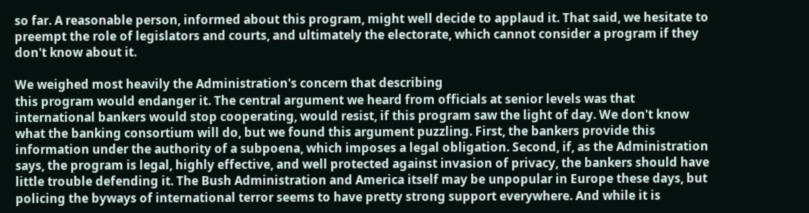so far. A reasonable person, informed about this program, might well decide to applaud it. That said, we hesitate to preempt the role of legislators and courts, and ultimately the electorate, which cannot consider a program if they don't know about it.

We weighed most heavily the Administration's concern that describing
this program would endanger it. The central argument we heard from officials at senior levels was that international bankers would stop cooperating, would resist, if this program saw the light of day. We don't know what the banking consortium will do, but we found this argument puzzling. First, the bankers provide this information under the authority of a subpoena, which imposes a legal obligation. Second, if, as the Administration says, the program is legal, highly effective, and well protected against invasion of privacy, the bankers should have little trouble defending it. The Bush Administration and America itself may be unpopular in Europe these days, but policing the byways of international terror seems to have pretty strong support everywhere. And while it is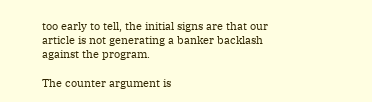too early to tell, the initial signs are that our article is not generating a banker backlash against the program.

The counter argument is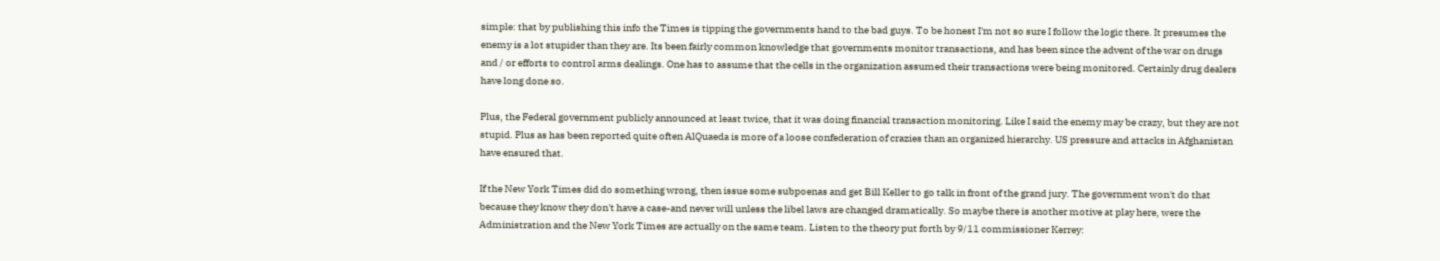simple: that by publishing this info the Times is tipping the governments hand to the bad guys. To be honest I'm not so sure I follow the logic there. It presumes the enemy is a lot stupider than they are. Its been fairly common knowledge that governments monitor transactions, and has been since the advent of the war on drugs and / or efforts to control arms dealings. One has to assume that the cells in the organization assumed their transactions were being monitored. Certainly drug dealers have long done so.

Plus, the Federal government publicly announced at least twice, that it was doing financial transaction monitoring. Like I said the enemy may be crazy, but they are not stupid. Plus as has been reported quite often AlQuaeda is more of a loose confederation of crazies than an organized hierarchy. US pressure and attacks in Afghanistan have ensured that.

If the New York Times did do something wrong, then issue some subpoenas and get Bill Keller to go talk in front of the grand jury. The government won't do that because they know they don't have a case-and never will unless the libel laws are changed dramatically. So maybe there is another motive at play here, were the Administration and the New York Times are actually on the same team. Listen to the theory put forth by 9/11 commissioner Kerrey: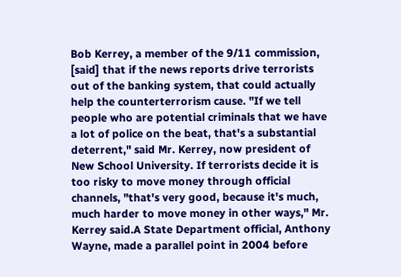Bob Kerrey, a member of the 9/11 commission, [said] that if the news reports drive terrorists out of the banking system, that could actually help the counterterrorism cause. "If we tell people who are potential criminals that we have a lot of police on the beat, that's a substantial deterrent," said Mr. Kerrey, now president of New School University. If terrorists decide it is too risky to move money through official channels, "that's very good, because it's much, much harder to move money in other ways," Mr. Kerrey said.A State Department official, Anthony Wayne, made a parallel point in 2004 before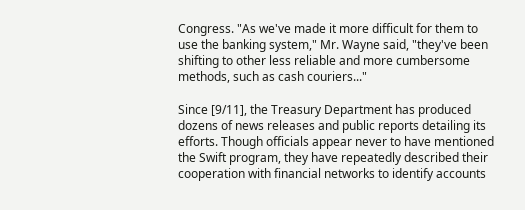Congress. "As we've made it more difficult for them to use the banking system," Mr. Wayne said, "they've been shifting to other less reliable and more cumbersome methods, such as cash couriers..."

Since [9/11], the Treasury Department has produced dozens of news releases and public reports detailing its efforts. Though officials appear never to have mentioned the Swift program, they have repeatedly described their cooperation with financial networks to identify accounts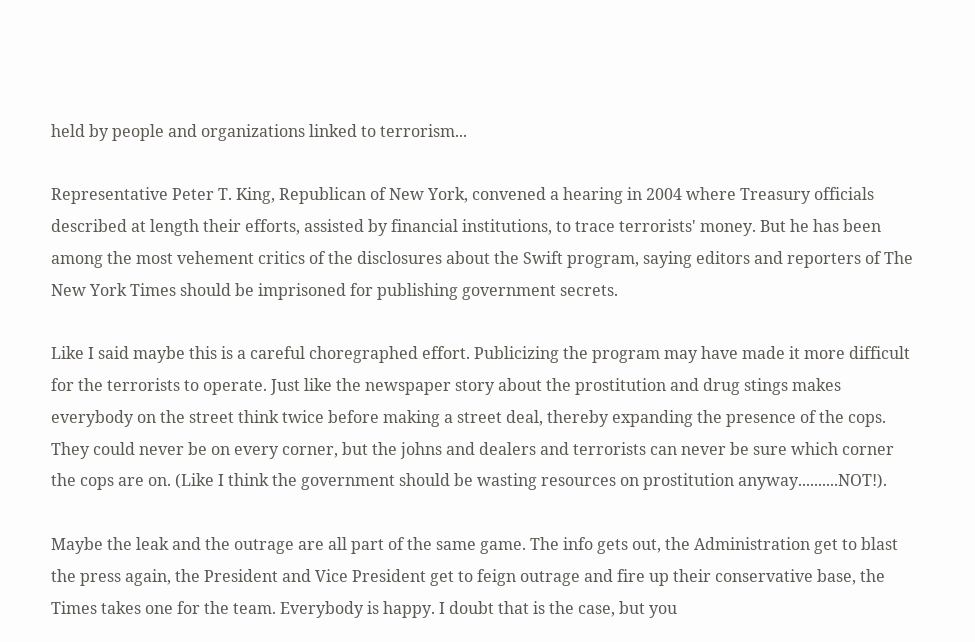held by people and organizations linked to terrorism...

Representative Peter T. King, Republican of New York, convened a hearing in 2004 where Treasury officials described at length their efforts, assisted by financial institutions, to trace terrorists' money. But he has been among the most vehement critics of the disclosures about the Swift program, saying editors and reporters of The New York Times should be imprisoned for publishing government secrets.

Like I said maybe this is a careful choregraphed effort. Publicizing the program may have made it more difficult for the terrorists to operate. Just like the newspaper story about the prostitution and drug stings makes everybody on the street think twice before making a street deal, thereby expanding the presence of the cops. They could never be on every corner, but the johns and dealers and terrorists can never be sure which corner the cops are on. (Like I think the government should be wasting resources on prostitution anyway..........NOT!).

Maybe the leak and the outrage are all part of the same game. The info gets out, the Administration get to blast the press again, the President and Vice President get to feign outrage and fire up their conservative base, the Times takes one for the team. Everybody is happy. I doubt that is the case, but you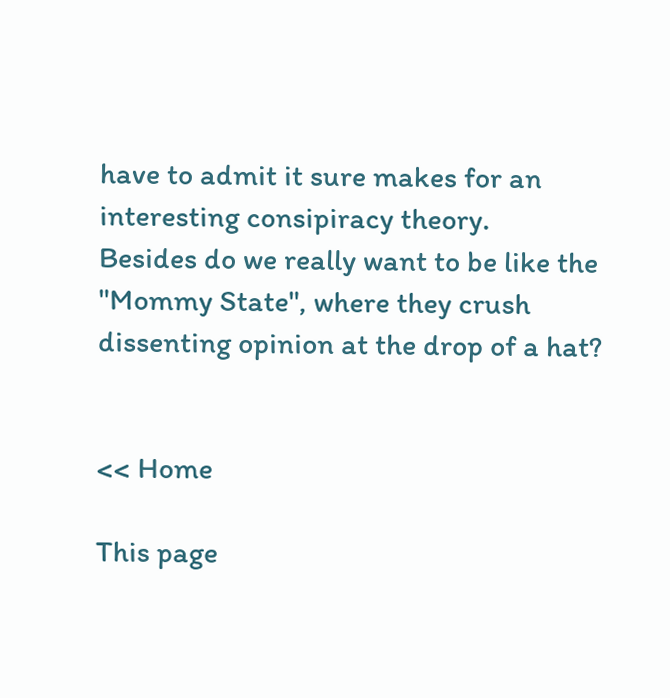have to admit it sure makes for an interesting consipiracy theory.
Besides do we really want to be like the "Mommy State", where they crush dissenting opinion at the drop of a hat?


<< Home

This page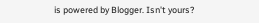is powered by Blogger. Isn't yours?